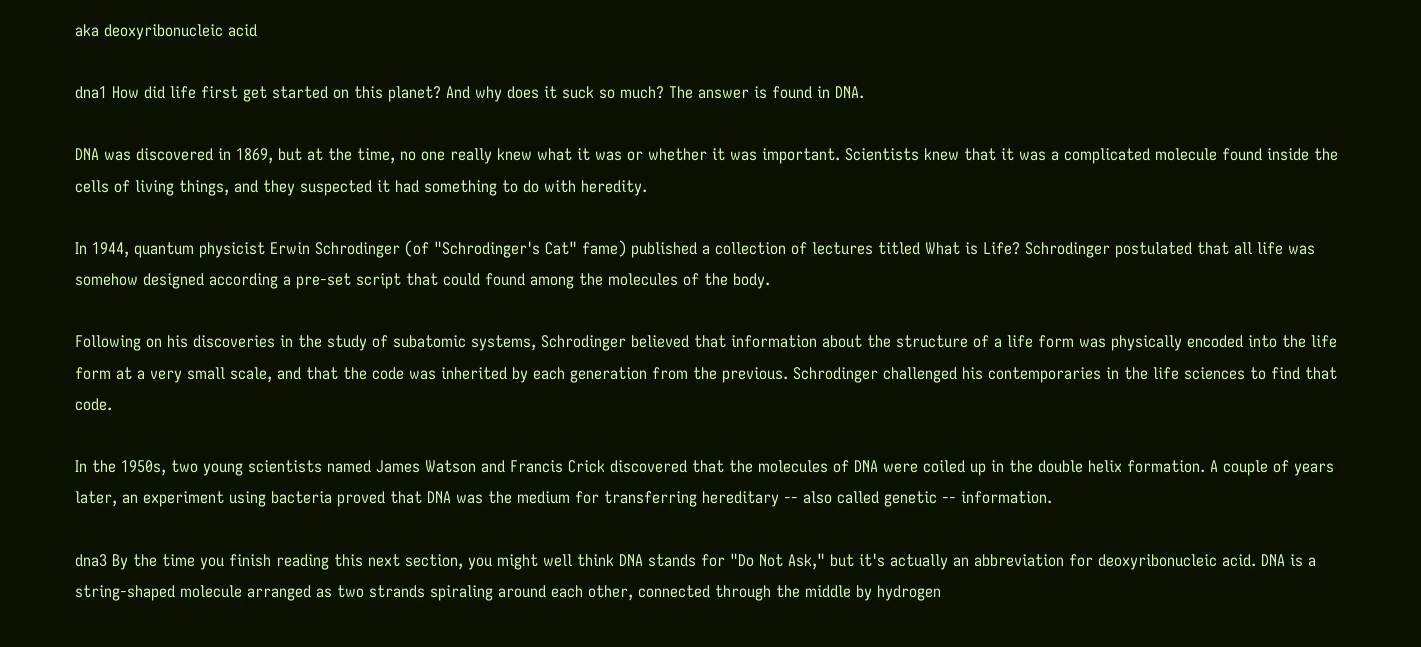aka deoxyribonucleic acid

dna1 How did life first get started on this planet? And why does it suck so much? The answer is found in DNA.

DNA was discovered in 1869, but at the time, no one really knew what it was or whether it was important. Scientists knew that it was a complicated molecule found inside the cells of living things, and they suspected it had something to do with heredity.

In 1944, quantum physicist Erwin Schrodinger (of "Schrodinger's Cat" fame) published a collection of lectures titled What is Life? Schrodinger postulated that all life was somehow designed according a pre-set script that could found among the molecules of the body.

Following on his discoveries in the study of subatomic systems, Schrodinger believed that information about the structure of a life form was physically encoded into the life form at a very small scale, and that the code was inherited by each generation from the previous. Schrodinger challenged his contemporaries in the life sciences to find that code.

In the 1950s, two young scientists named James Watson and Francis Crick discovered that the molecules of DNA were coiled up in the double helix formation. A couple of years later, an experiment using bacteria proved that DNA was the medium for transferring hereditary -- also called genetic -- information.

dna3 By the time you finish reading this next section, you might well think DNA stands for "Do Not Ask," but it's actually an abbreviation for deoxyribonucleic acid. DNA is a string-shaped molecule arranged as two strands spiraling around each other, connected through the middle by hydrogen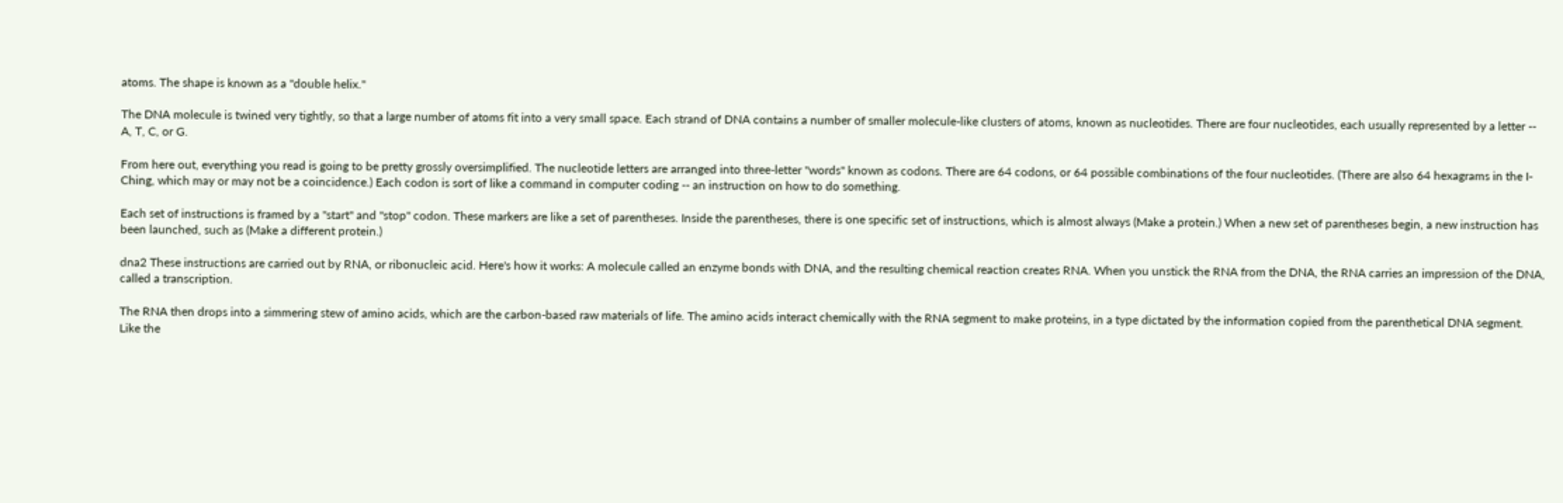atoms. The shape is known as a "double helix."

The DNA molecule is twined very tightly, so that a large number of atoms fit into a very small space. Each strand of DNA contains a number of smaller molecule-like clusters of atoms, known as nucleotides. There are four nucleotides, each usually represented by a letter -- A, T, C, or G.

From here out, everything you read is going to be pretty grossly oversimplified. The nucleotide letters are arranged into three-letter "words" known as codons. There are 64 codons, or 64 possible combinations of the four nucleotides. (There are also 64 hexagrams in the I-Ching, which may or may not be a coincidence.) Each codon is sort of like a command in computer coding -- an instruction on how to do something.

Each set of instructions is framed by a "start" and "stop" codon. These markers are like a set of parentheses. Inside the parentheses, there is one specific set of instructions, which is almost always (Make a protein.) When a new set of parentheses begin, a new instruction has been launched, such as (Make a different protein.)

dna2 These instructions are carried out by RNA, or ribonucleic acid. Here's how it works: A molecule called an enzyme bonds with DNA, and the resulting chemical reaction creates RNA. When you unstick the RNA from the DNA, the RNA carries an impression of the DNA, called a transcription.

The RNA then drops into a simmering stew of amino acids, which are the carbon-based raw materials of life. The amino acids interact chemically with the RNA segment to make proteins, in a type dictated by the information copied from the parenthetical DNA segment. Like the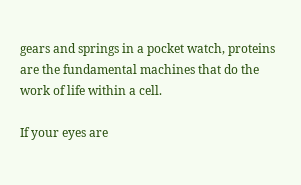gears and springs in a pocket watch, proteins are the fundamental machines that do the work of life within a cell.

If your eyes are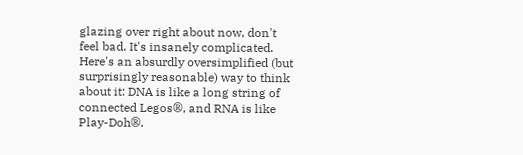glazing over right about now, don't feel bad. It's insanely complicated. Here's an absurdly oversimplified (but surprisingly reasonable) way to think about it: DNA is like a long string of connected Legos®, and RNA is like Play-Doh®.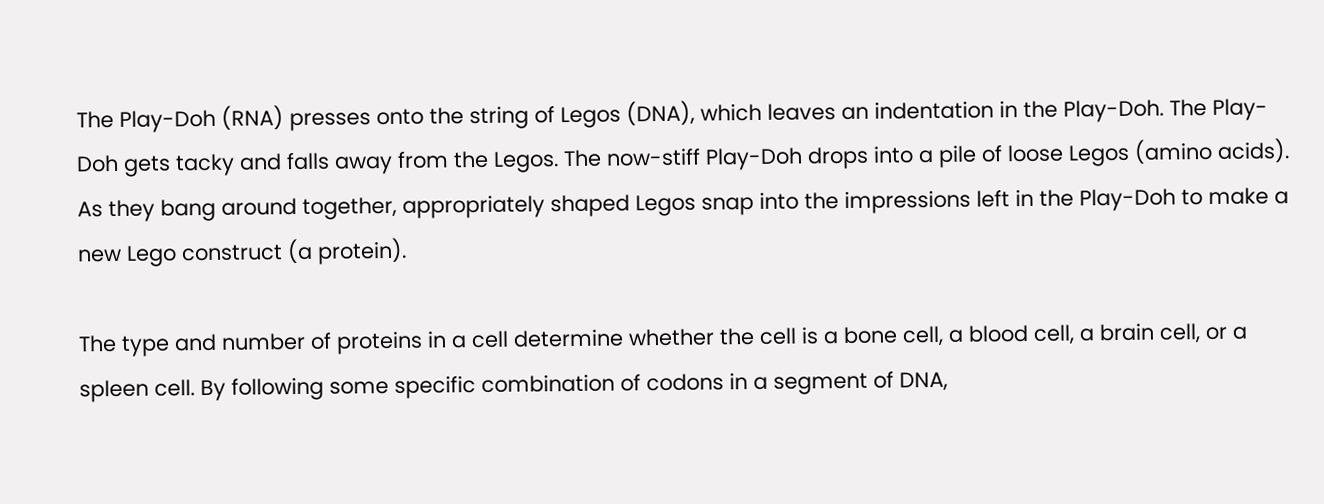The Play-Doh (RNA) presses onto the string of Legos (DNA), which leaves an indentation in the Play-Doh. The Play-Doh gets tacky and falls away from the Legos. The now-stiff Play-Doh drops into a pile of loose Legos (amino acids). As they bang around together, appropriately shaped Legos snap into the impressions left in the Play-Doh to make a new Lego construct (a protein).

The type and number of proteins in a cell determine whether the cell is a bone cell, a blood cell, a brain cell, or a spleen cell. By following some specific combination of codons in a segment of DNA,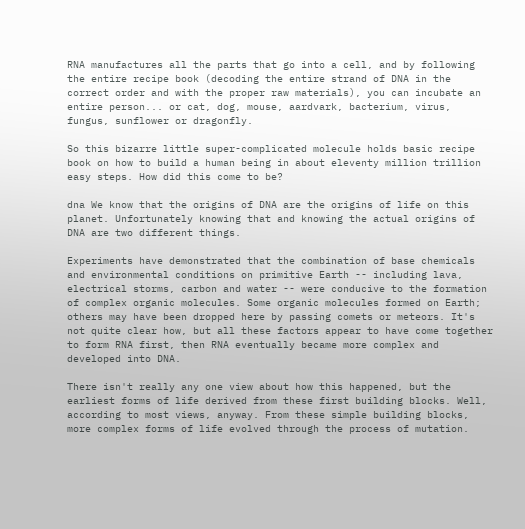RNA manufactures all the parts that go into a cell, and by following the entire recipe book (decoding the entire strand of DNA in the correct order and with the proper raw materials), you can incubate an entire person... or cat, dog, mouse, aardvark, bacterium, virus, fungus, sunflower or dragonfly.

So this bizarre little super-complicated molecule holds basic recipe book on how to build a human being in about eleventy million trillion easy steps. How did this come to be?

dna We know that the origins of DNA are the origins of life on this planet. Unfortunately knowing that and knowing the actual origins of DNA are two different things.

Experiments have demonstrated that the combination of base chemicals and environmental conditions on primitive Earth -- including lava, electrical storms, carbon and water -- were conducive to the formation of complex organic molecules. Some organic molecules formed on Earth; others may have been dropped here by passing comets or meteors. It's not quite clear how, but all these factors appear to have come together to form RNA first, then RNA eventually became more complex and developed into DNA.

There isn't really any one view about how this happened, but the earliest forms of life derived from these first building blocks. Well, according to most views, anyway. From these simple building blocks, more complex forms of life evolved through the process of mutation.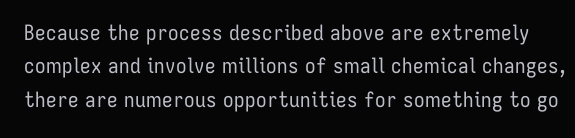Because the process described above are extremely complex and involve millions of small chemical changes, there are numerous opportunities for something to go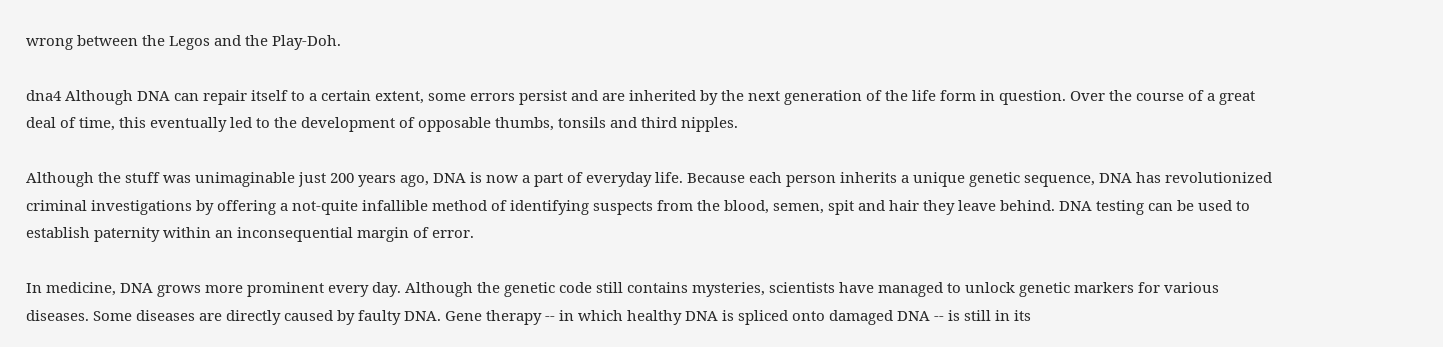wrong between the Legos and the Play-Doh.

dna4 Although DNA can repair itself to a certain extent, some errors persist and are inherited by the next generation of the life form in question. Over the course of a great deal of time, this eventually led to the development of opposable thumbs, tonsils and third nipples.

Although the stuff was unimaginable just 200 years ago, DNA is now a part of everyday life. Because each person inherits a unique genetic sequence, DNA has revolutionized criminal investigations by offering a not-quite infallible method of identifying suspects from the blood, semen, spit and hair they leave behind. DNA testing can be used to establish paternity within an inconsequential margin of error.

In medicine, DNA grows more prominent every day. Although the genetic code still contains mysteries, scientists have managed to unlock genetic markers for various diseases. Some diseases are directly caused by faulty DNA. Gene therapy -- in which healthy DNA is spliced onto damaged DNA -- is still in its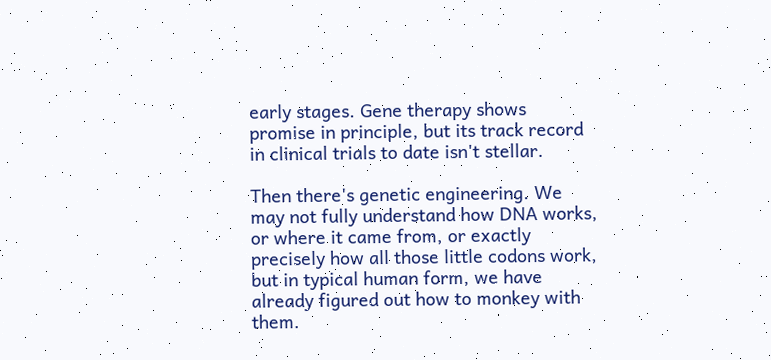early stages. Gene therapy shows promise in principle, but its track record in clinical trials to date isn't stellar.

Then there's genetic engineering. We may not fully understand how DNA works, or where it came from, or exactly precisely how all those little codons work, but in typical human form, we have already figured out how to monkey with them.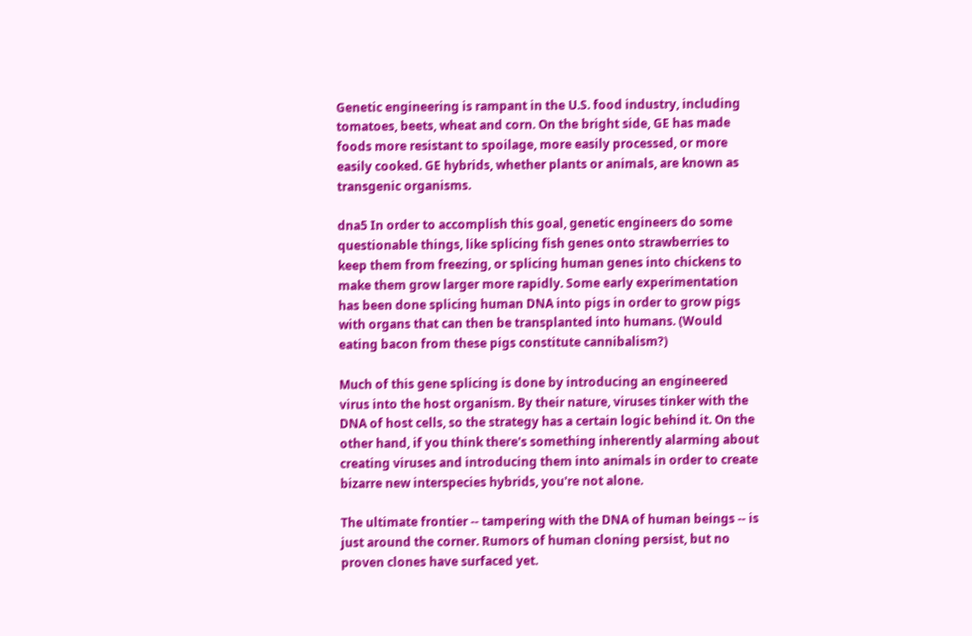Genetic engineering is rampant in the U.S. food industry, including tomatoes, beets, wheat and corn. On the bright side, GE has made foods more resistant to spoilage, more easily processed, or more easily cooked. GE hybrids, whether plants or animals, are known as transgenic organisms.

dna5 In order to accomplish this goal, genetic engineers do some questionable things, like splicing fish genes onto strawberries to keep them from freezing, or splicing human genes into chickens to make them grow larger more rapidly. Some early experimentation has been done splicing human DNA into pigs in order to grow pigs with organs that can then be transplanted into humans. (Would eating bacon from these pigs constitute cannibalism?)

Much of this gene splicing is done by introducing an engineered virus into the host organism. By their nature, viruses tinker with the DNA of host cells, so the strategy has a certain logic behind it. On the other hand, if you think there's something inherently alarming about creating viruses and introducing them into animals in order to create bizarre new interspecies hybrids, you're not alone.

The ultimate frontier -- tampering with the DNA of human beings -- is just around the corner. Rumors of human cloning persist, but no proven clones have surfaced yet.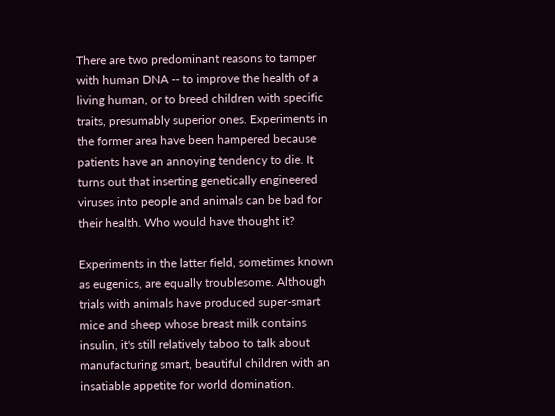There are two predominant reasons to tamper with human DNA -- to improve the health of a living human, or to breed children with specific traits, presumably superior ones. Experiments in the former area have been hampered because patients have an annoying tendency to die. It turns out that inserting genetically engineered viruses into people and animals can be bad for their health. Who would have thought it?

Experiments in the latter field, sometimes known as eugenics, are equally troublesome. Although trials with animals have produced super-smart mice and sheep whose breast milk contains insulin, it's still relatively taboo to talk about manufacturing smart, beautiful children with an insatiable appetite for world domination.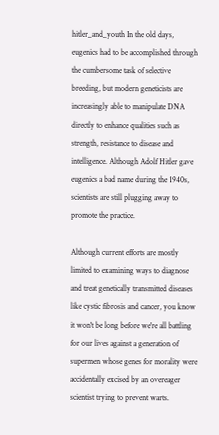hitler_and_youth In the old days, eugenics had to be accomplished through the cumbersome task of selective breeding, but modern geneticists are increasingly able to manipulate DNA directly to enhance qualities such as strength, resistance to disease and intelligence. Although Adolf Hitler gave eugenics a bad name during the 1940s, scientists are still plugging away to promote the practice.

Although current efforts are mostly limited to examining ways to diagnose and treat genetically transmitted diseases like cystic fibrosis and cancer, you know it won't be long before we're all battling for our lives against a generation of supermen whose genes for morality were accidentally excised by an overeager scientist trying to prevent warts.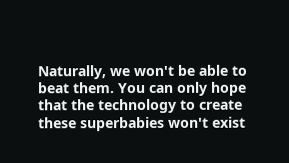Naturally, we won't be able to beat them. You can only hope that the technology to create these superbabies won't exist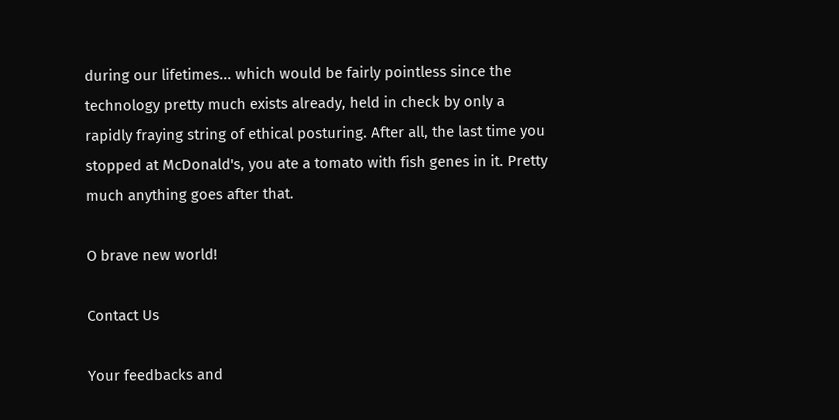during our lifetimes... which would be fairly pointless since the technology pretty much exists already, held in check by only a rapidly fraying string of ethical posturing. After all, the last time you stopped at McDonald's, you ate a tomato with fish genes in it. Pretty much anything goes after that.

O brave new world!

Contact Us

Your feedbacks and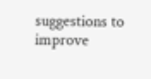suggestions to improve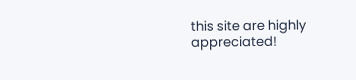this site are highly appreciated!